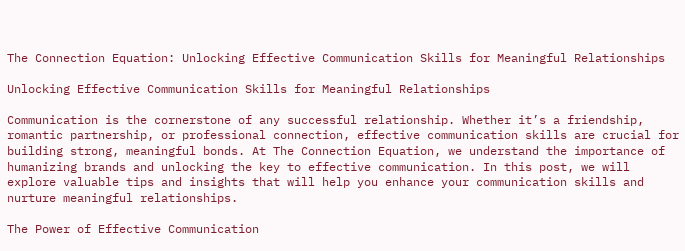The Connection Equation: Unlocking Effective Communication Skills for Meaningful Relationships

Unlocking Effective Communication Skills for Meaningful Relationships

Communication is the cornerstone of any successful relationship. Whether it’s a friendship, romantic partnership, or professional connection, effective communication skills are crucial for building strong, meaningful bonds. At The Connection Equation, we understand the importance of humanizing brands and unlocking the key to effective communication. In this post, we will explore valuable tips and insights that will help you enhance your communication skills and nurture meaningful relationships.

The Power of Effective Communication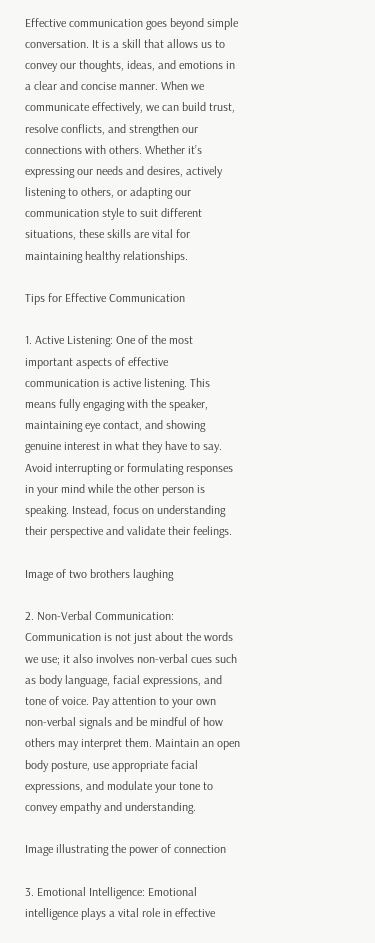Effective communication goes beyond simple conversation. It is a skill that allows us to convey our thoughts, ideas, and emotions in a clear and concise manner. When we communicate effectively, we can build trust, resolve conflicts, and strengthen our connections with others. Whether it’s expressing our needs and desires, actively listening to others, or adapting our communication style to suit different situations, these skills are vital for maintaining healthy relationships.

Tips for Effective Communication

1. Active Listening: One of the most important aspects of effective communication is active listening. This means fully engaging with the speaker, maintaining eye contact, and showing genuine interest in what they have to say. Avoid interrupting or formulating responses in your mind while the other person is speaking. Instead, focus on understanding their perspective and validate their feelings.

Image of two brothers laughing

2. Non-Verbal Communication: Communication is not just about the words we use; it also involves non-verbal cues such as body language, facial expressions, and tone of voice. Pay attention to your own non-verbal signals and be mindful of how others may interpret them. Maintain an open body posture, use appropriate facial expressions, and modulate your tone to convey empathy and understanding.

Image illustrating the power of connection

3. Emotional Intelligence: Emotional intelligence plays a vital role in effective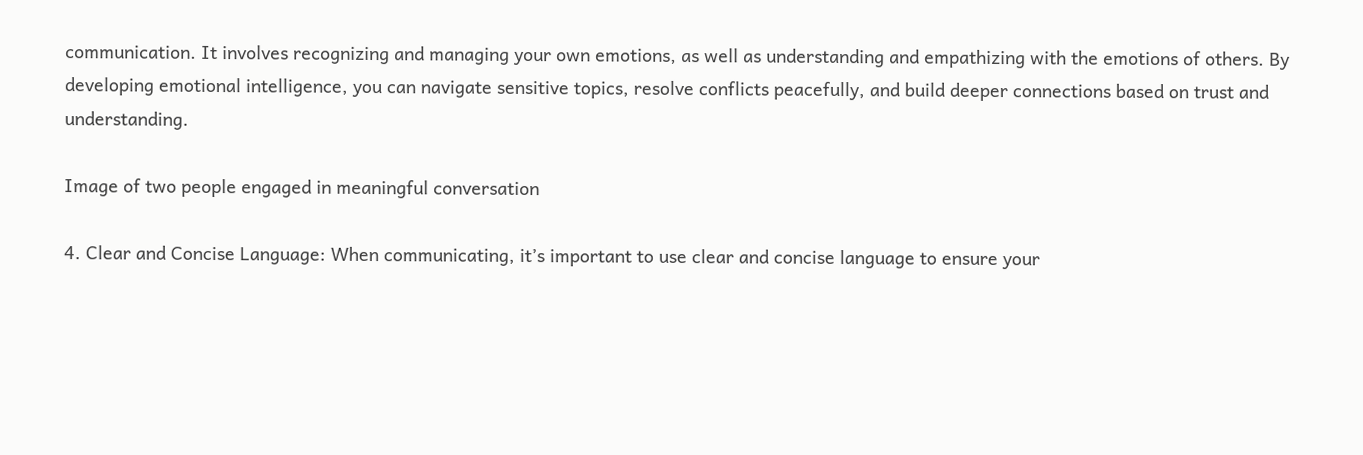communication. It involves recognizing and managing your own emotions, as well as understanding and empathizing with the emotions of others. By developing emotional intelligence, you can navigate sensitive topics, resolve conflicts peacefully, and build deeper connections based on trust and understanding.

Image of two people engaged in meaningful conversation

4. Clear and Concise Language: When communicating, it’s important to use clear and concise language to ensure your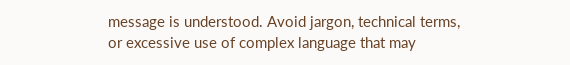message is understood. Avoid jargon, technical terms, or excessive use of complex language that may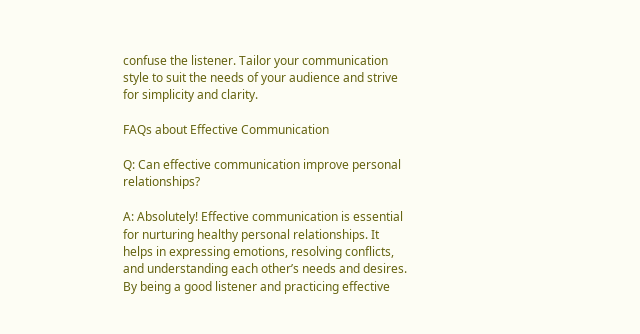confuse the listener. Tailor your communication style to suit the needs of your audience and strive for simplicity and clarity.

FAQs about Effective Communication

Q: Can effective communication improve personal relationships?

A: Absolutely! Effective communication is essential for nurturing healthy personal relationships. It helps in expressing emotions, resolving conflicts, and understanding each other’s needs and desires. By being a good listener and practicing effective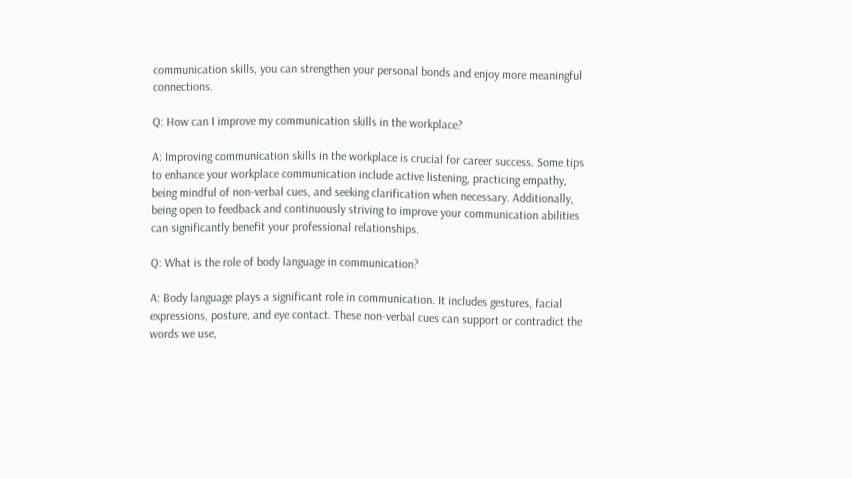communication skills, you can strengthen your personal bonds and enjoy more meaningful connections.

Q: How can I improve my communication skills in the workplace?

A: Improving communication skills in the workplace is crucial for career success. Some tips to enhance your workplace communication include active listening, practicing empathy, being mindful of non-verbal cues, and seeking clarification when necessary. Additionally, being open to feedback and continuously striving to improve your communication abilities can significantly benefit your professional relationships.

Q: What is the role of body language in communication?

A: Body language plays a significant role in communication. It includes gestures, facial expressions, posture, and eye contact. These non-verbal cues can support or contradict the words we use,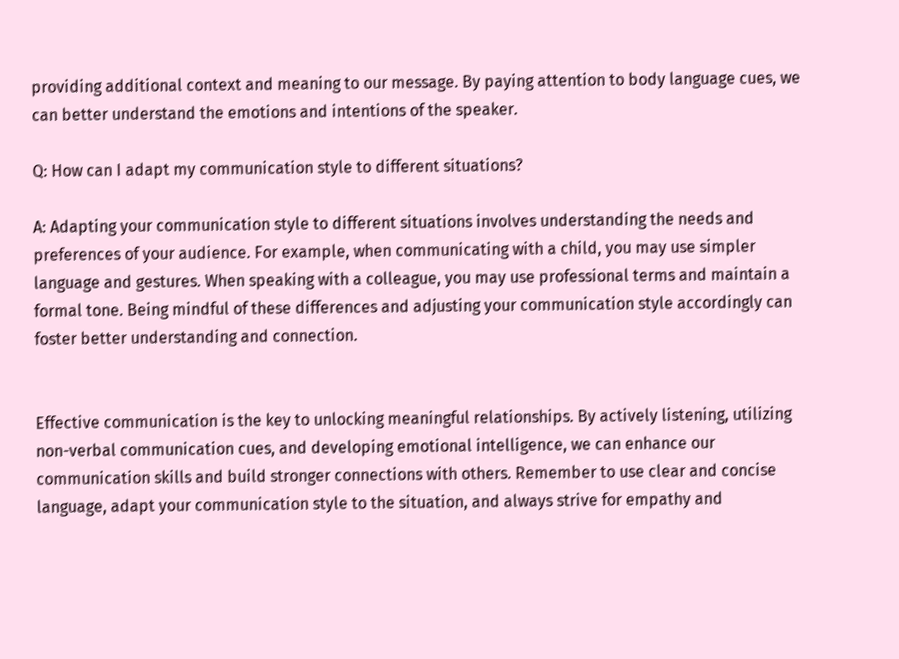providing additional context and meaning to our message. By paying attention to body language cues, we can better understand the emotions and intentions of the speaker.

Q: How can I adapt my communication style to different situations?

A: Adapting your communication style to different situations involves understanding the needs and preferences of your audience. For example, when communicating with a child, you may use simpler language and gestures. When speaking with a colleague, you may use professional terms and maintain a formal tone. Being mindful of these differences and adjusting your communication style accordingly can foster better understanding and connection.


Effective communication is the key to unlocking meaningful relationships. By actively listening, utilizing non-verbal communication cues, and developing emotional intelligence, we can enhance our communication skills and build stronger connections with others. Remember to use clear and concise language, adapt your communication style to the situation, and always strive for empathy and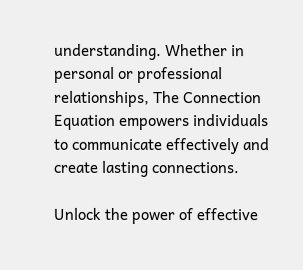understanding. Whether in personal or professional relationships, The Connection Equation empowers individuals to communicate effectively and create lasting connections.

Unlock the power of effective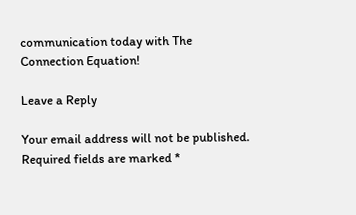communication today with The Connection Equation!

Leave a Reply

Your email address will not be published. Required fields are marked *